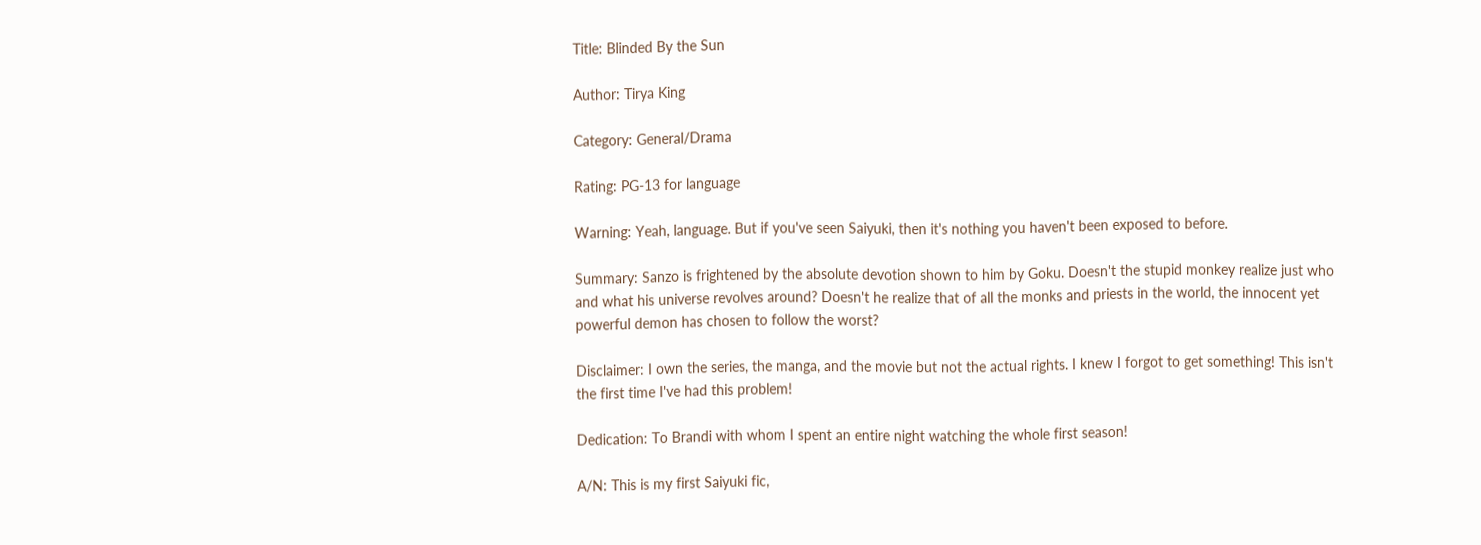Title: Blinded By the Sun

Author: Tirya King

Category: General/Drama

Rating: PG-13 for language

Warning: Yeah, language. But if you've seen Saiyuki, then it's nothing you haven't been exposed to before.

Summary: Sanzo is frightened by the absolute devotion shown to him by Goku. Doesn't the stupid monkey realize just who and what his universe revolves around? Doesn't he realize that of all the monks and priests in the world, the innocent yet powerful demon has chosen to follow the worst?

Disclaimer: I own the series, the manga, and the movie but not the actual rights. I knew I forgot to get something! This isn't the first time I've had this problem!

Dedication: To Brandi with whom I spent an entire night watching the whole first season!

A/N: This is my first Saiyuki fic,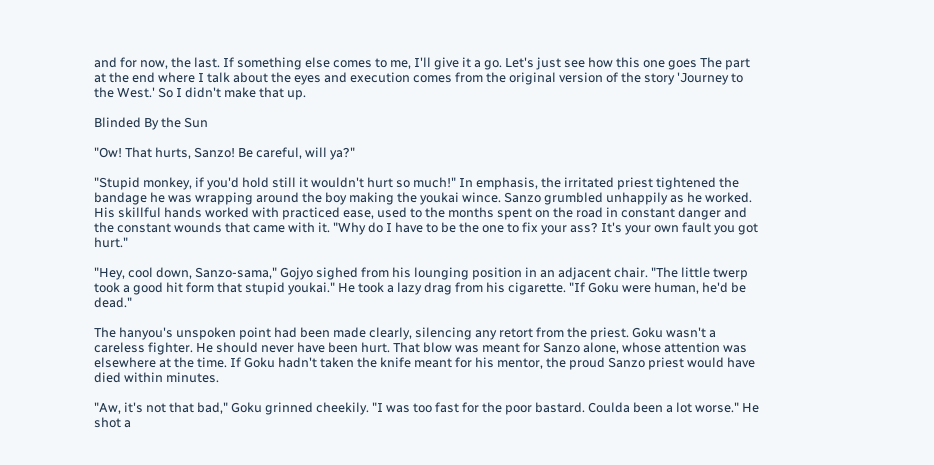and for now, the last. If something else comes to me, I'll give it a go. Let's just see how this one goes The part at the end where I talk about the eyes and execution comes from the original version of the story 'Journey to the West.' So I didn't make that up.

Blinded By the Sun

"Ow! That hurts, Sanzo! Be careful, will ya?"

"Stupid monkey, if you'd hold still it wouldn't hurt so much!" In emphasis, the irritated priest tightened the bandage he was wrapping around the boy making the youkai wince. Sanzo grumbled unhappily as he worked. His skillful hands worked with practiced ease, used to the months spent on the road in constant danger and the constant wounds that came with it. "Why do I have to be the one to fix your ass? It's your own fault you got hurt."

"Hey, cool down, Sanzo-sama," Gojyo sighed from his lounging position in an adjacent chair. "The little twerp took a good hit form that stupid youkai." He took a lazy drag from his cigarette. "If Goku were human, he'd be dead."

The hanyou's unspoken point had been made clearly, silencing any retort from the priest. Goku wasn't a careless fighter. He should never have been hurt. That blow was meant for Sanzo alone, whose attention was elsewhere at the time. If Goku hadn't taken the knife meant for his mentor, the proud Sanzo priest would have died within minutes.

"Aw, it's not that bad," Goku grinned cheekily. "I was too fast for the poor bastard. Coulda been a lot worse." He shot a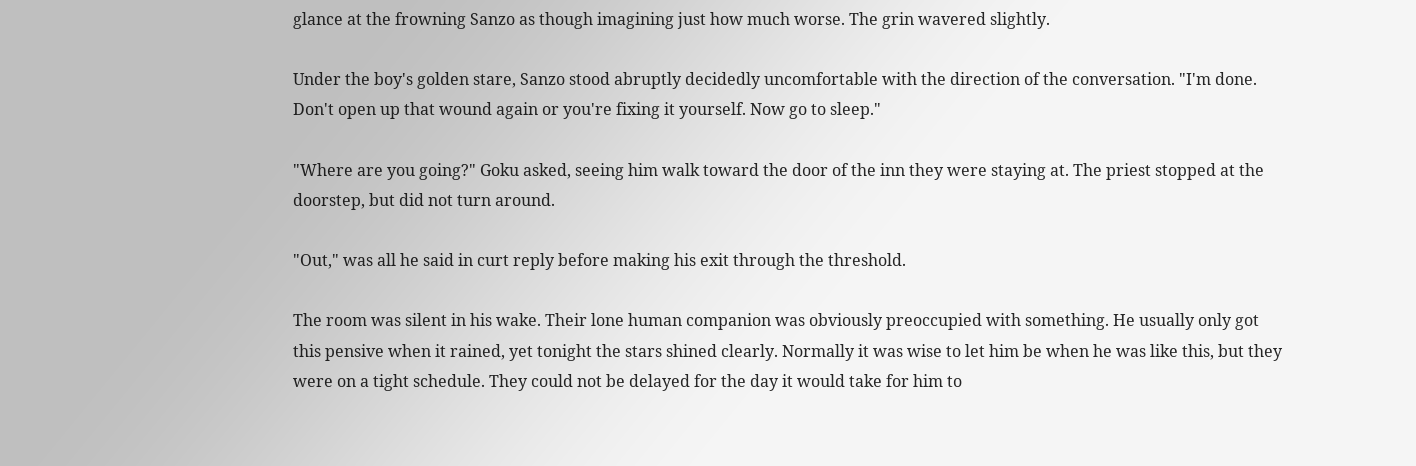glance at the frowning Sanzo as though imagining just how much worse. The grin wavered slightly.

Under the boy's golden stare, Sanzo stood abruptly decidedly uncomfortable with the direction of the conversation. "I'm done. Don't open up that wound again or you're fixing it yourself. Now go to sleep."

"Where are you going?" Goku asked, seeing him walk toward the door of the inn they were staying at. The priest stopped at the doorstep, but did not turn around.

"Out," was all he said in curt reply before making his exit through the threshold.

The room was silent in his wake. Their lone human companion was obviously preoccupied with something. He usually only got this pensive when it rained, yet tonight the stars shined clearly. Normally it was wise to let him be when he was like this, but they were on a tight schedule. They could not be delayed for the day it would take for him to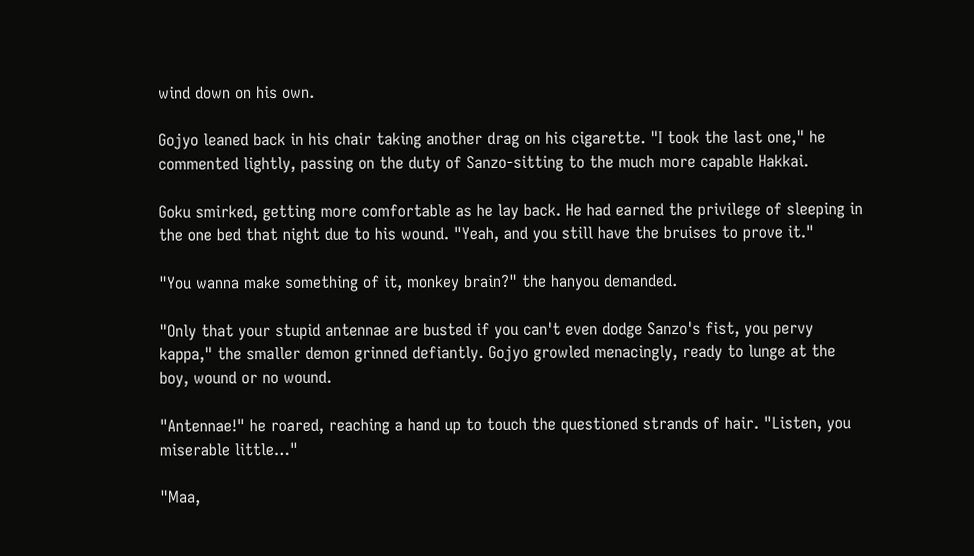wind down on his own.

Gojyo leaned back in his chair taking another drag on his cigarette. "I took the last one," he commented lightly, passing on the duty of Sanzo-sitting to the much more capable Hakkai.

Goku smirked, getting more comfortable as he lay back. He had earned the privilege of sleeping in the one bed that night due to his wound. "Yeah, and you still have the bruises to prove it."

"You wanna make something of it, monkey brain?" the hanyou demanded.

"Only that your stupid antennae are busted if you can't even dodge Sanzo's fist, you pervy kappa," the smaller demon grinned defiantly. Gojyo growled menacingly, ready to lunge at the boy, wound or no wound.

"Antennae!" he roared, reaching a hand up to touch the questioned strands of hair. "Listen, you miserable little…"

"Maa,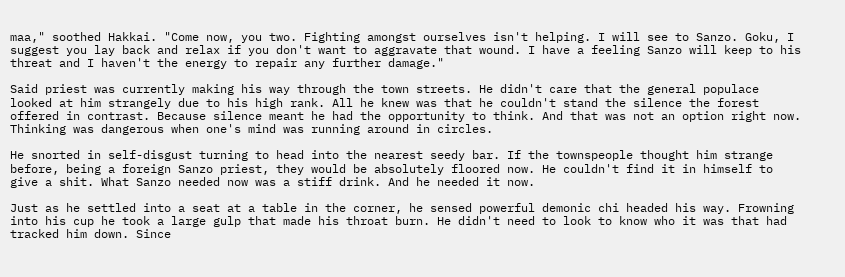maa," soothed Hakkai. "Come now, you two. Fighting amongst ourselves isn't helping. I will see to Sanzo. Goku, I suggest you lay back and relax if you don't want to aggravate that wound. I have a feeling Sanzo will keep to his threat and I haven't the energy to repair any further damage."

Said priest was currently making his way through the town streets. He didn't care that the general populace looked at him strangely due to his high rank. All he knew was that he couldn't stand the silence the forest offered in contrast. Because silence meant he had the opportunity to think. And that was not an option right now. Thinking was dangerous when one's mind was running around in circles.

He snorted in self-disgust turning to head into the nearest seedy bar. If the townspeople thought him strange before, being a foreign Sanzo priest, they would be absolutely floored now. He couldn't find it in himself to give a shit. What Sanzo needed now was a stiff drink. And he needed it now.

Just as he settled into a seat at a table in the corner, he sensed powerful demonic chi headed his way. Frowning into his cup he took a large gulp that made his throat burn. He didn't need to look to know who it was that had tracked him down. Since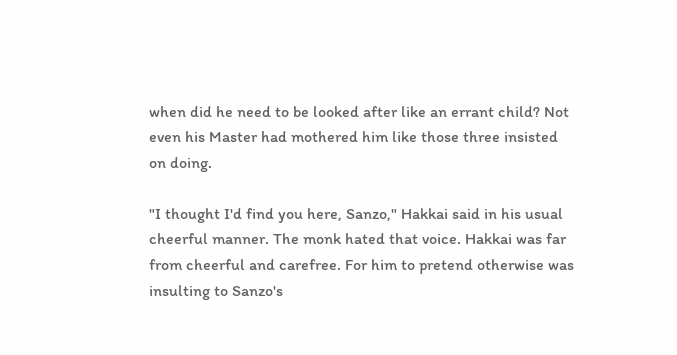when did he need to be looked after like an errant child? Not even his Master had mothered him like those three insisted on doing.

"I thought I'd find you here, Sanzo," Hakkai said in his usual cheerful manner. The monk hated that voice. Hakkai was far from cheerful and carefree. For him to pretend otherwise was insulting to Sanzo's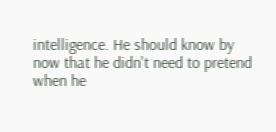intelligence. He should know by now that he didn't need to pretend when he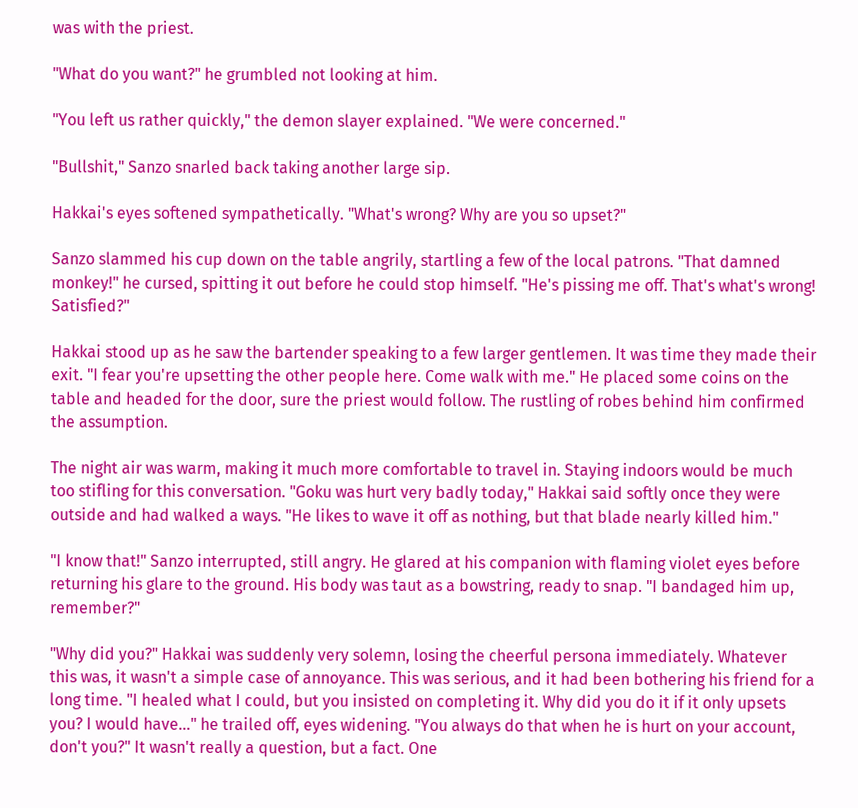was with the priest.

"What do you want?" he grumbled not looking at him.

"You left us rather quickly," the demon slayer explained. "We were concerned."

"Bullshit," Sanzo snarled back taking another large sip.

Hakkai's eyes softened sympathetically. "What's wrong? Why are you so upset?"

Sanzo slammed his cup down on the table angrily, startling a few of the local patrons. "That damned monkey!" he cursed, spitting it out before he could stop himself. "He's pissing me off. That's what's wrong! Satisfied?"

Hakkai stood up as he saw the bartender speaking to a few larger gentlemen. It was time they made their exit. "I fear you're upsetting the other people here. Come walk with me." He placed some coins on the table and headed for the door, sure the priest would follow. The rustling of robes behind him confirmed the assumption.

The night air was warm, making it much more comfortable to travel in. Staying indoors would be much too stifling for this conversation. "Goku was hurt very badly today," Hakkai said softly once they were outside and had walked a ways. "He likes to wave it off as nothing, but that blade nearly killed him."

"I know that!" Sanzo interrupted, still angry. He glared at his companion with flaming violet eyes before returning his glare to the ground. His body was taut as a bowstring, ready to snap. "I bandaged him up, remember?"

"Why did you?" Hakkai was suddenly very solemn, losing the cheerful persona immediately. Whatever this was, it wasn't a simple case of annoyance. This was serious, and it had been bothering his friend for a long time. "I healed what I could, but you insisted on completing it. Why did you do it if it only upsets you? I would have…" he trailed off, eyes widening. "You always do that when he is hurt on your account, don't you?" It wasn't really a question, but a fact. One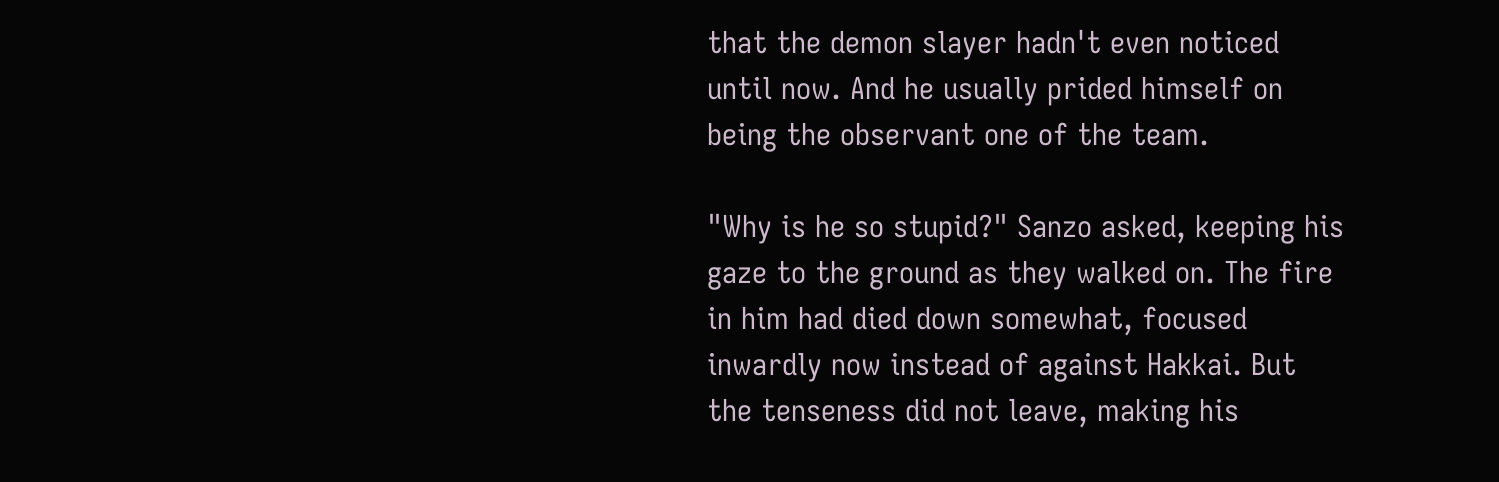that the demon slayer hadn't even noticed until now. And he usually prided himself on being the observant one of the team.

"Why is he so stupid?" Sanzo asked, keeping his gaze to the ground as they walked on. The fire in him had died down somewhat, focused inwardly now instead of against Hakkai. But the tenseness did not leave, making his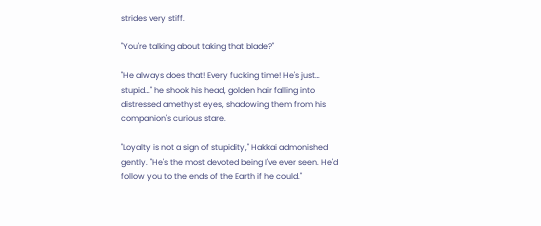strides very stiff.

"You're talking about taking that blade?"

"He always does that! Every fucking time! He's just… stupid…" he shook his head, golden hair falling into distressed amethyst eyes, shadowing them from his companion's curious stare.

"Loyalty is not a sign of stupidity," Hakkai admonished gently. "He's the most devoted being I've ever seen. He'd follow you to the ends of the Earth if he could."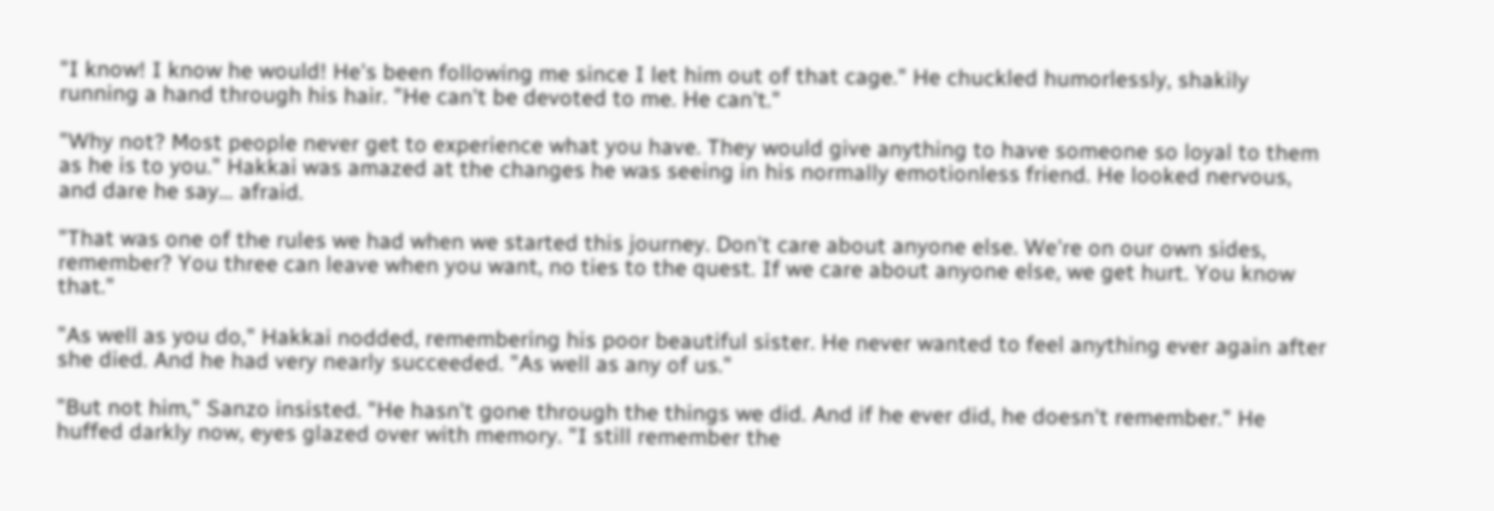"I know! I know he would! He's been following me since I let him out of that cage." He chuckled humorlessly, shakily running a hand through his hair. "He can't be devoted to me. He can't."

"Why not? Most people never get to experience what you have. They would give anything to have someone so loyal to them as he is to you." Hakkai was amazed at the changes he was seeing in his normally emotionless friend. He looked nervous, and dare he say… afraid.

"That was one of the rules we had when we started this journey. Don't care about anyone else. We're on our own sides, remember? You three can leave when you want, no ties to the quest. If we care about anyone else, we get hurt. You know that."

"As well as you do," Hakkai nodded, remembering his poor beautiful sister. He never wanted to feel anything ever again after she died. And he had very nearly succeeded. "As well as any of us."

"But not him," Sanzo insisted. "He hasn't gone through the things we did. And if he ever did, he doesn't remember." He huffed darkly now, eyes glazed over with memory. "I still remember the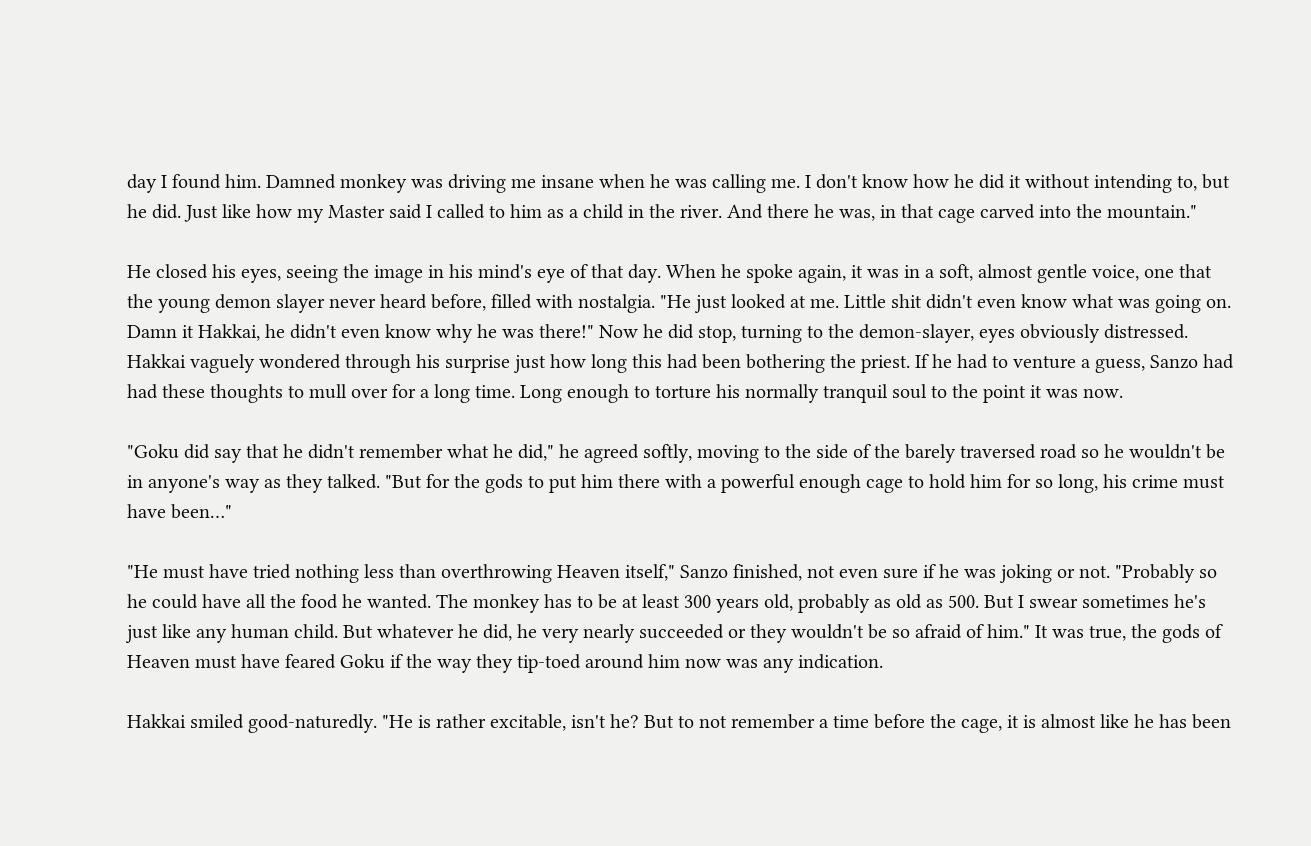day I found him. Damned monkey was driving me insane when he was calling me. I don't know how he did it without intending to, but he did. Just like how my Master said I called to him as a child in the river. And there he was, in that cage carved into the mountain."

He closed his eyes, seeing the image in his mind's eye of that day. When he spoke again, it was in a soft, almost gentle voice, one that the young demon slayer never heard before, filled with nostalgia. "He just looked at me. Little shit didn't even know what was going on. Damn it Hakkai, he didn't even know why he was there!" Now he did stop, turning to the demon-slayer, eyes obviously distressed. Hakkai vaguely wondered through his surprise just how long this had been bothering the priest. If he had to venture a guess, Sanzo had had these thoughts to mull over for a long time. Long enough to torture his normally tranquil soul to the point it was now.

"Goku did say that he didn't remember what he did," he agreed softly, moving to the side of the barely traversed road so he wouldn't be in anyone's way as they talked. "But for the gods to put him there with a powerful enough cage to hold him for so long, his crime must have been…"

"He must have tried nothing less than overthrowing Heaven itself," Sanzo finished, not even sure if he was joking or not. "Probably so he could have all the food he wanted. The monkey has to be at least 300 years old, probably as old as 500. But I swear sometimes he's just like any human child. But whatever he did, he very nearly succeeded or they wouldn't be so afraid of him." It was true, the gods of Heaven must have feared Goku if the way they tip-toed around him now was any indication.

Hakkai smiled good-naturedly. "He is rather excitable, isn't he? But to not remember a time before the cage, it is almost like he has been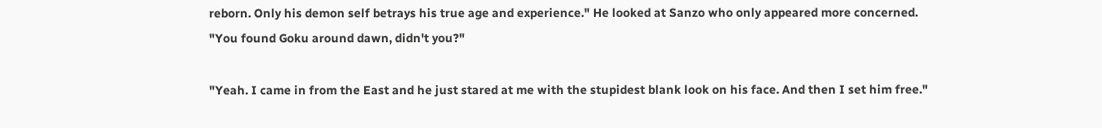reborn. Only his demon self betrays his true age and experience." He looked at Sanzo who only appeared more concerned. "You found Goku around dawn, didn't you?"

"Yeah. I came in from the East and he just stared at me with the stupidest blank look on his face. And then I set him free."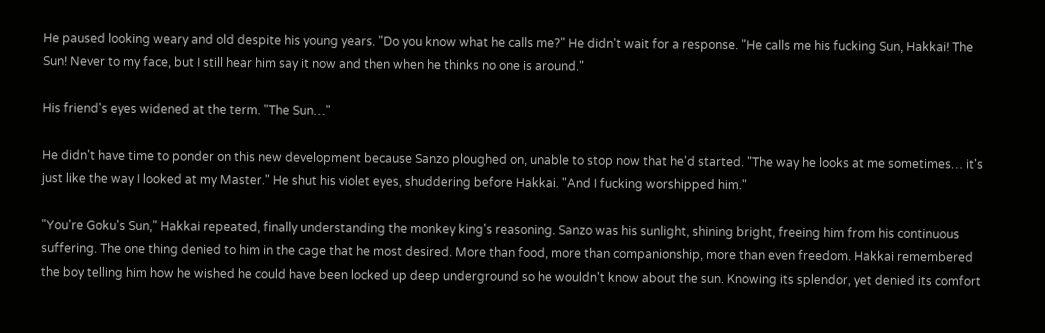He paused looking weary and old despite his young years. "Do you know what he calls me?" He didn't wait for a response. "He calls me his fucking Sun, Hakkai! The Sun! Never to my face, but I still hear him say it now and then when he thinks no one is around."

His friend's eyes widened at the term. "The Sun…"

He didn't have time to ponder on this new development because Sanzo ploughed on, unable to stop now that he'd started. "The way he looks at me sometimes… it's just like the way I looked at my Master." He shut his violet eyes, shuddering before Hakkai. "And I fucking worshipped him."

"You're Goku's Sun," Hakkai repeated, finally understanding the monkey king's reasoning. Sanzo was his sunlight, shining bright, freeing him from his continuous suffering. The one thing denied to him in the cage that he most desired. More than food, more than companionship, more than even freedom. Hakkai remembered the boy telling him how he wished he could have been locked up deep underground so he wouldn't know about the sun. Knowing its splendor, yet denied its comfort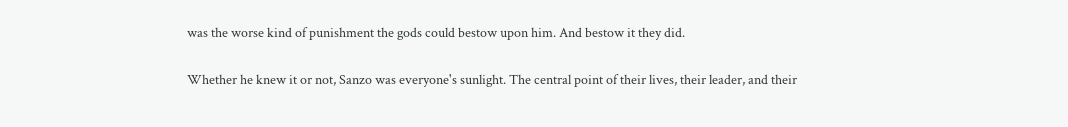was the worse kind of punishment the gods could bestow upon him. And bestow it they did.

Whether he knew it or not, Sanzo was everyone's sunlight. The central point of their lives, their leader, and their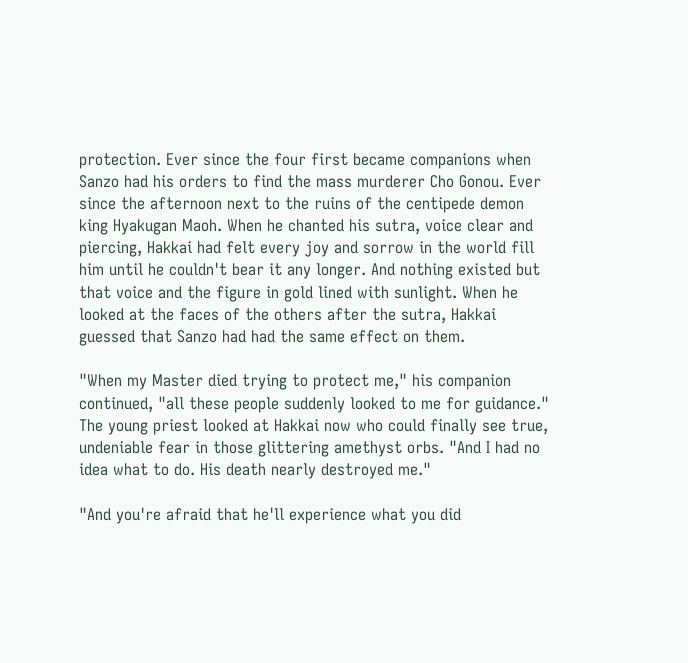protection. Ever since the four first became companions when Sanzo had his orders to find the mass murderer Cho Gonou. Ever since the afternoon next to the ruins of the centipede demon king Hyakugan Maoh. When he chanted his sutra, voice clear and piercing, Hakkai had felt every joy and sorrow in the world fill him until he couldn't bear it any longer. And nothing existed but that voice and the figure in gold lined with sunlight. When he looked at the faces of the others after the sutra, Hakkai guessed that Sanzo had had the same effect on them.

"When my Master died trying to protect me," his companion continued, "all these people suddenly looked to me for guidance." The young priest looked at Hakkai now who could finally see true, undeniable fear in those glittering amethyst orbs. "And I had no idea what to do. His death nearly destroyed me."

"And you're afraid that he'll experience what you did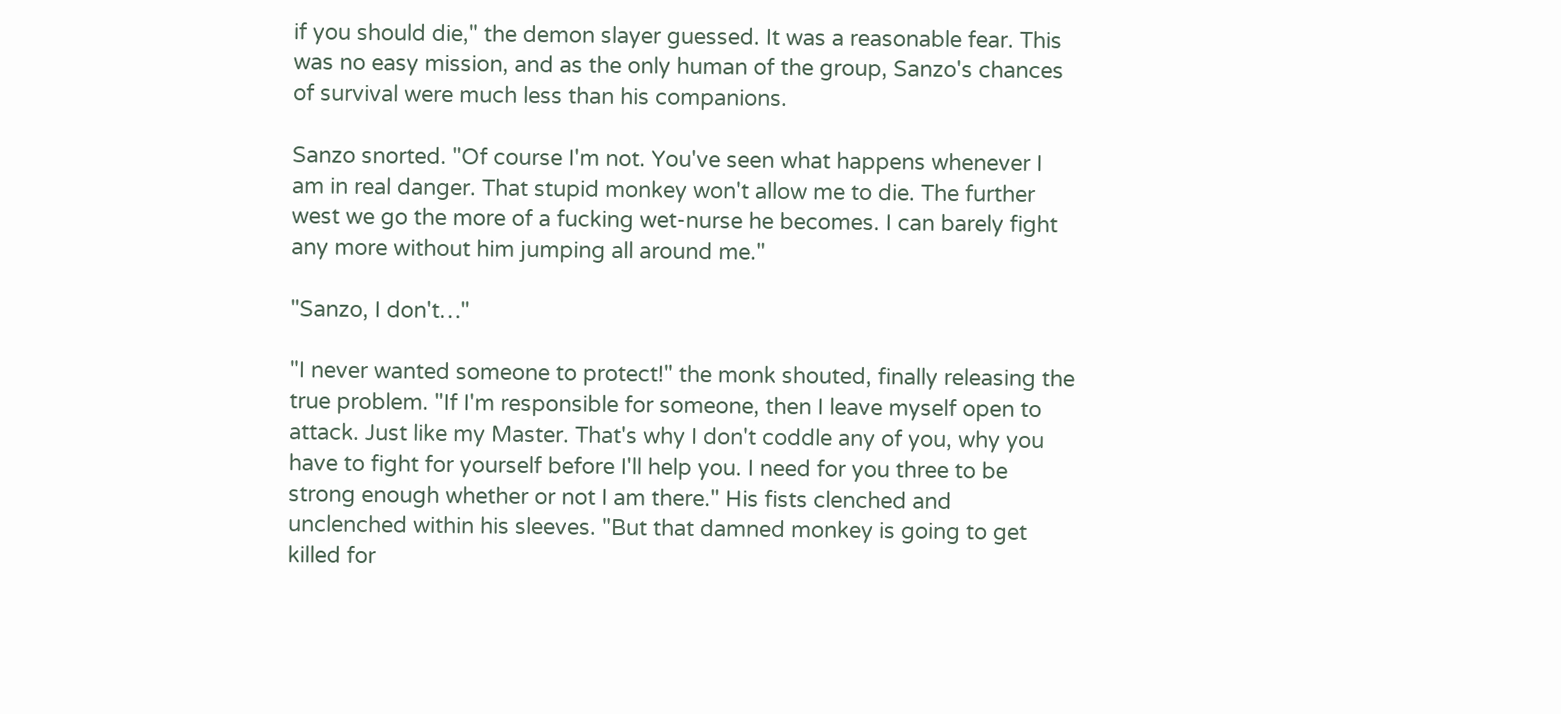if you should die," the demon slayer guessed. It was a reasonable fear. This was no easy mission, and as the only human of the group, Sanzo's chances of survival were much less than his companions.

Sanzo snorted. "Of course I'm not. You've seen what happens whenever I am in real danger. That stupid monkey won't allow me to die. The further west we go the more of a fucking wet-nurse he becomes. I can barely fight any more without him jumping all around me."

"Sanzo, I don't…"

"I never wanted someone to protect!" the monk shouted, finally releasing the true problem. "If I'm responsible for someone, then I leave myself open to attack. Just like my Master. That's why I don't coddle any of you, why you have to fight for yourself before I'll help you. I need for you three to be strong enough whether or not I am there." His fists clenched and unclenched within his sleeves. "But that damned monkey is going to get killed for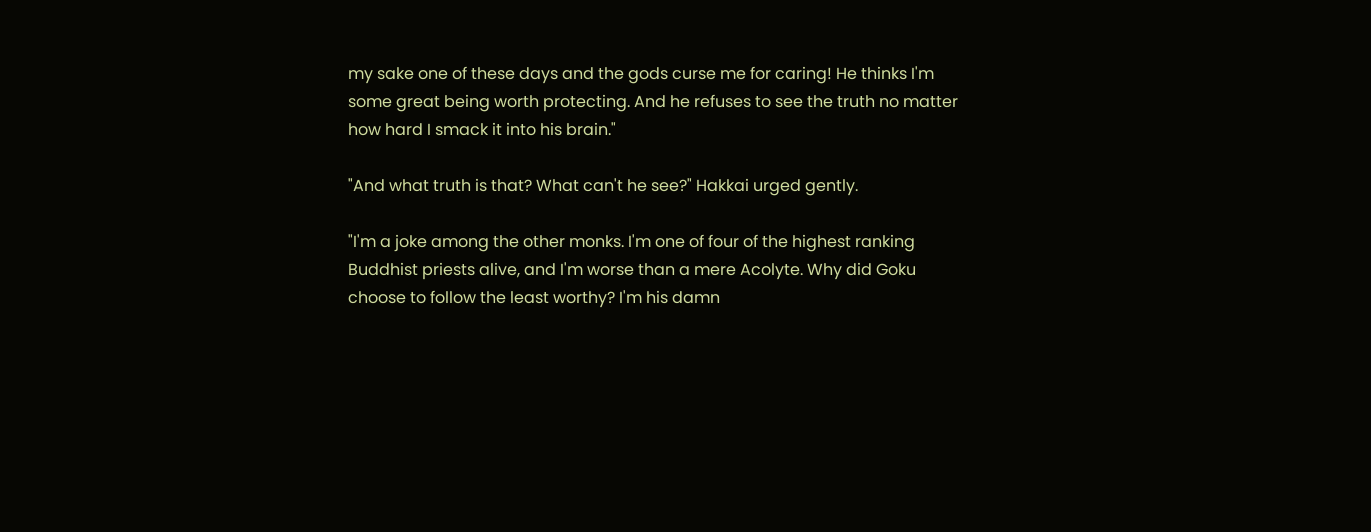my sake one of these days and the gods curse me for caring! He thinks I'm some great being worth protecting. And he refuses to see the truth no matter how hard I smack it into his brain."

"And what truth is that? What can't he see?" Hakkai urged gently.

"I'm a joke among the other monks. I'm one of four of the highest ranking Buddhist priests alive, and I'm worse than a mere Acolyte. Why did Goku choose to follow the least worthy? I'm his damn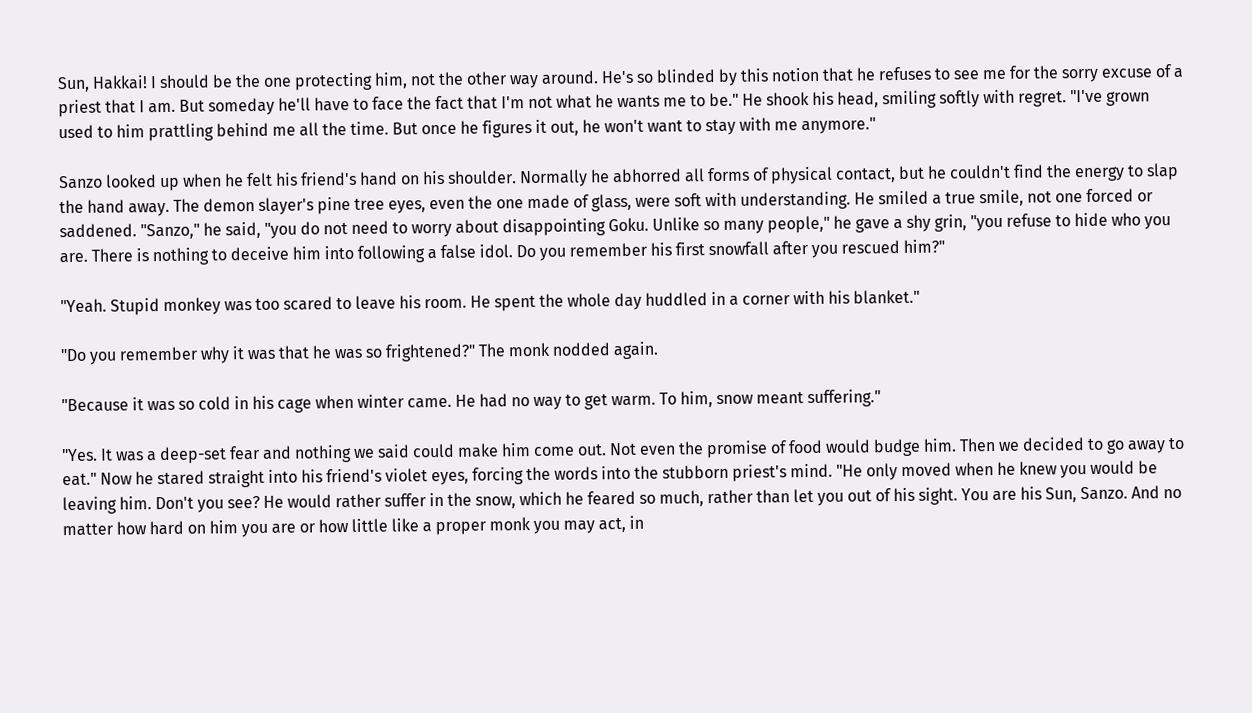Sun, Hakkai! I should be the one protecting him, not the other way around. He's so blinded by this notion that he refuses to see me for the sorry excuse of a priest that I am. But someday he'll have to face the fact that I'm not what he wants me to be." He shook his head, smiling softly with regret. "I've grown used to him prattling behind me all the time. But once he figures it out, he won't want to stay with me anymore."

Sanzo looked up when he felt his friend's hand on his shoulder. Normally he abhorred all forms of physical contact, but he couldn't find the energy to slap the hand away. The demon slayer's pine tree eyes, even the one made of glass, were soft with understanding. He smiled a true smile, not one forced or saddened. "Sanzo," he said, "you do not need to worry about disappointing Goku. Unlike so many people," he gave a shy grin, "you refuse to hide who you are. There is nothing to deceive him into following a false idol. Do you remember his first snowfall after you rescued him?"

"Yeah. Stupid monkey was too scared to leave his room. He spent the whole day huddled in a corner with his blanket."

"Do you remember why it was that he was so frightened?" The monk nodded again.

"Because it was so cold in his cage when winter came. He had no way to get warm. To him, snow meant suffering."

"Yes. It was a deep-set fear and nothing we said could make him come out. Not even the promise of food would budge him. Then we decided to go away to eat." Now he stared straight into his friend's violet eyes, forcing the words into the stubborn priest's mind. "He only moved when he knew you would be leaving him. Don't you see? He would rather suffer in the snow, which he feared so much, rather than let you out of his sight. You are his Sun, Sanzo. And no matter how hard on him you are or how little like a proper monk you may act, in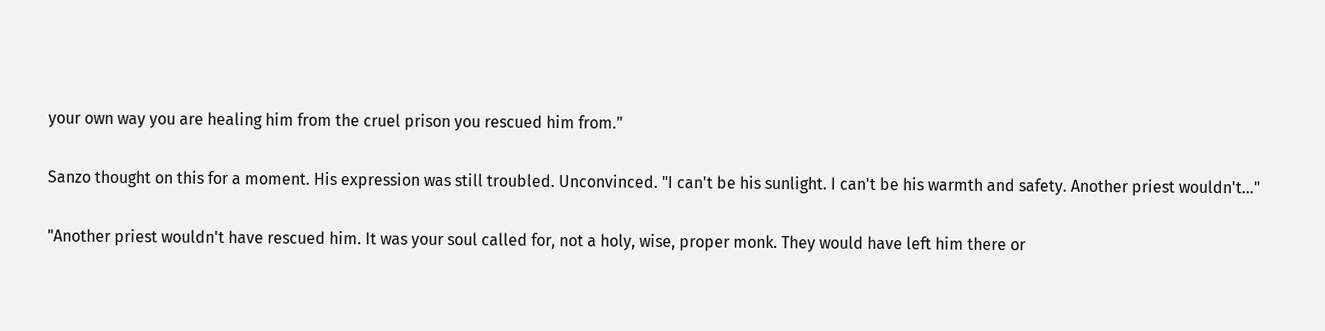your own way you are healing him from the cruel prison you rescued him from."

Sanzo thought on this for a moment. His expression was still troubled. Unconvinced. "I can't be his sunlight. I can't be his warmth and safety. Another priest wouldn't…"

"Another priest wouldn't have rescued him. It was your soul called for, not a holy, wise, proper monk. They would have left him there or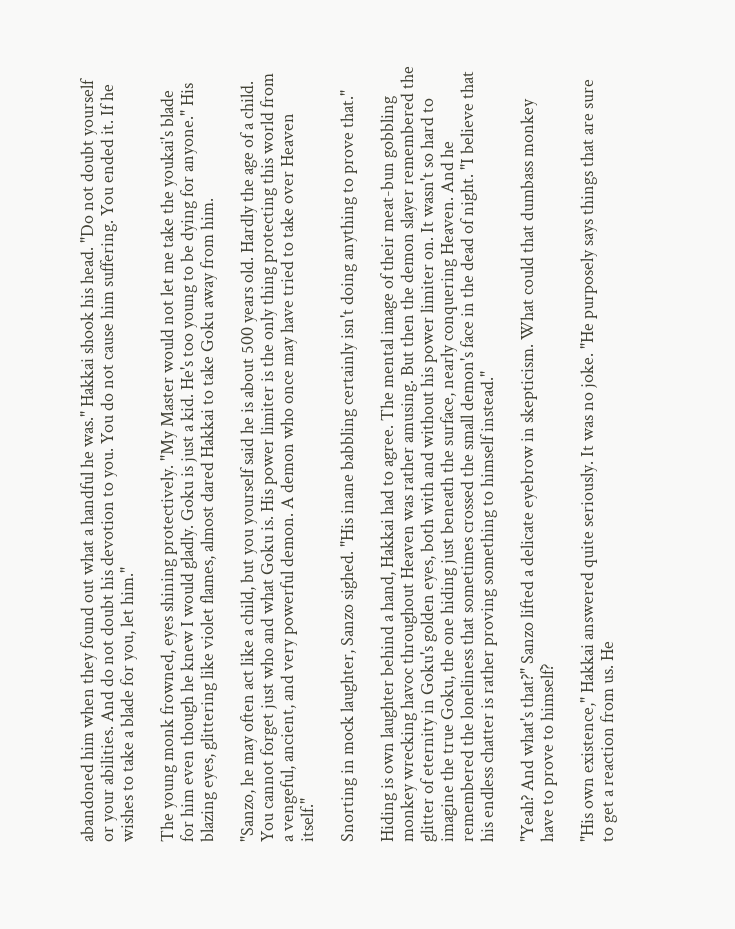abandoned him when they found out what a handful he was." Hakkai shook his head. "Do not doubt yourself or your abilities. And do not doubt his devotion to you. You do not cause him suffering. You ended it. If he wishes to take a blade for you, let him."

The young monk frowned, eyes shining protectively. "My Master would not let me take the youkai's blade for him even though he knew I would gladly. Goku is just a kid. He's too young to be dying for anyone." His blazing eyes, glittering like violet flames, almost dared Hakkai to take Goku away from him.

"Sanzo, he may often act like a child, but you yourself said he is about 500 years old. Hardly the age of a child. You cannot forget just who and what Goku is. His power limiter is the only thing protecting this world from a vengeful, ancient, and very powerful demon. A demon who once may have tried to take over Heaven itself."

Snorting in mock laughter, Sanzo sighed. "His inane babbling certainly isn't doing anything to prove that."

Hiding is own laughter behind a hand, Hakkai had to agree. The mental image of their meat-bun gobbling monkey wrecking havoc throughout Heaven was rather amusing. But then the demon slayer remembered the glitter of eternity in Goku's golden eyes, both with and without his power limiter on. It wasn't so hard to imagine the true Goku, the one hiding just beneath the surface, nearly conquering Heaven. And he remembered the loneliness that sometimes crossed the small demon's face in the dead of night. "I believe that his endless chatter is rather proving something to himself instead."

"Yeah? And what's that?" Sanzo lifted a delicate eyebrow in skepticism. What could that dumbass monkey have to prove to himself?

"His own existence," Hakkai answered quite seriously. It was no joke. "He purposely says things that are sure to get a reaction from us. He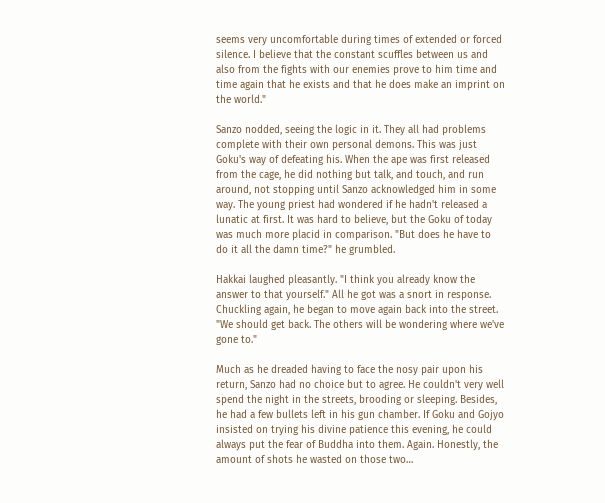seems very uncomfortable during times of extended or forced silence. I believe that the constant scuffles between us and also from the fights with our enemies prove to him time and time again that he exists and that he does make an imprint on the world."

Sanzo nodded, seeing the logic in it. They all had problems complete with their own personal demons. This was just Goku's way of defeating his. When the ape was first released from the cage, he did nothing but talk, and touch, and run around, not stopping until Sanzo acknowledged him in some way. The young priest had wondered if he hadn't released a lunatic at first. It was hard to believe, but the Goku of today was much more placid in comparison. "But does he have to do it all the damn time?" he grumbled.

Hakkai laughed pleasantly. "I think you already know the answer to that yourself." All he got was a snort in response. Chuckling again, he began to move again back into the street. "We should get back. The others will be wondering where we've gone to."

Much as he dreaded having to face the nosy pair upon his return, Sanzo had no choice but to agree. He couldn't very well spend the night in the streets, brooding or sleeping. Besides, he had a few bullets left in his gun chamber. If Goku and Gojyo insisted on trying his divine patience this evening, he could always put the fear of Buddha into them. Again. Honestly, the amount of shots he wasted on those two…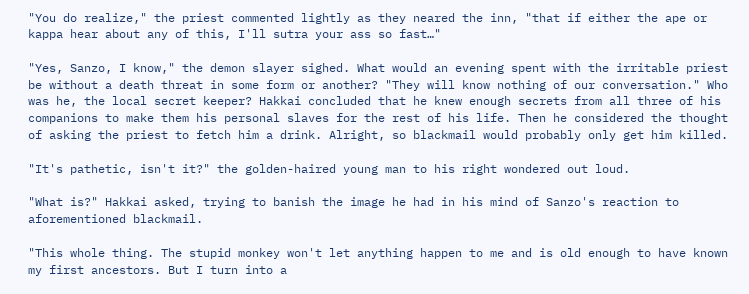"You do realize," the priest commented lightly as they neared the inn, "that if either the ape or kappa hear about any of this, I'll sutra your ass so fast…"

"Yes, Sanzo, I know," the demon slayer sighed. What would an evening spent with the irritable priest be without a death threat in some form or another? "They will know nothing of our conversation." Who was he, the local secret keeper? Hakkai concluded that he knew enough secrets from all three of his companions to make them his personal slaves for the rest of his life. Then he considered the thought of asking the priest to fetch him a drink. Alright, so blackmail would probably only get him killed.

"It's pathetic, isn't it?" the golden-haired young man to his right wondered out loud.

"What is?" Hakkai asked, trying to banish the image he had in his mind of Sanzo's reaction to aforementioned blackmail.

"This whole thing. The stupid monkey won't let anything happen to me and is old enough to have known my first ancestors. But I turn into a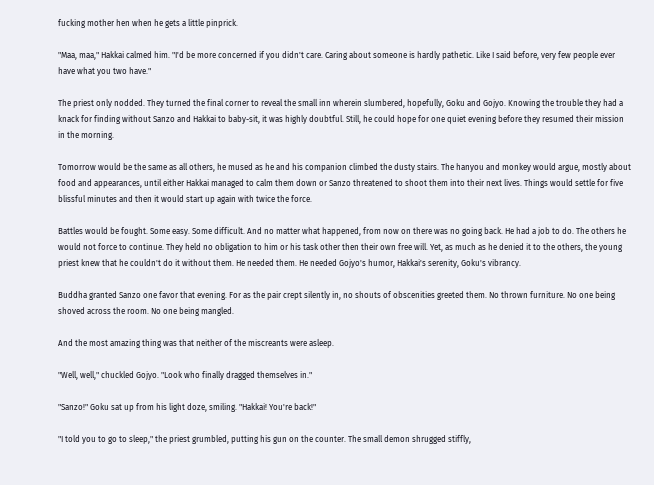fucking mother hen when he gets a little pinprick.

"Maa, maa," Hakkai calmed him. "I'd be more concerned if you didn't care. Caring about someone is hardly pathetic. Like I said before, very few people ever have what you two have."

The priest only nodded. They turned the final corner to reveal the small inn wherein slumbered, hopefully, Goku and Gojyo. Knowing the trouble they had a knack for finding without Sanzo and Hakkai to baby-sit, it was highly doubtful. Still, he could hope for one quiet evening before they resumed their mission in the morning.

Tomorrow would be the same as all others, he mused as he and his companion climbed the dusty stairs. The hanyou and monkey would argue, mostly about food and appearances, until either Hakkai managed to calm them down or Sanzo threatened to shoot them into their next lives. Things would settle for five blissful minutes and then it would start up again with twice the force.

Battles would be fought. Some easy. Some difficult. And no matter what happened, from now on there was no going back. He had a job to do. The others he would not force to continue. They held no obligation to him or his task other then their own free will. Yet, as much as he denied it to the others, the young priest knew that he couldn't do it without them. He needed them. He needed Gojyo's humor, Hakkai's serenity, Goku's vibrancy.

Buddha granted Sanzo one favor that evening. For as the pair crept silently in, no shouts of obscenities greeted them. No thrown furniture. No one being shoved across the room. No one being mangled.

And the most amazing thing was that neither of the miscreants were asleep.

"Well, well," chuckled Gojyo. "Look who finally dragged themselves in."

"Sanzo!" Goku sat up from his light doze, smiling. "Hakkai! You're back!"

"I told you to go to sleep," the priest grumbled, putting his gun on the counter. The small demon shrugged stiffly,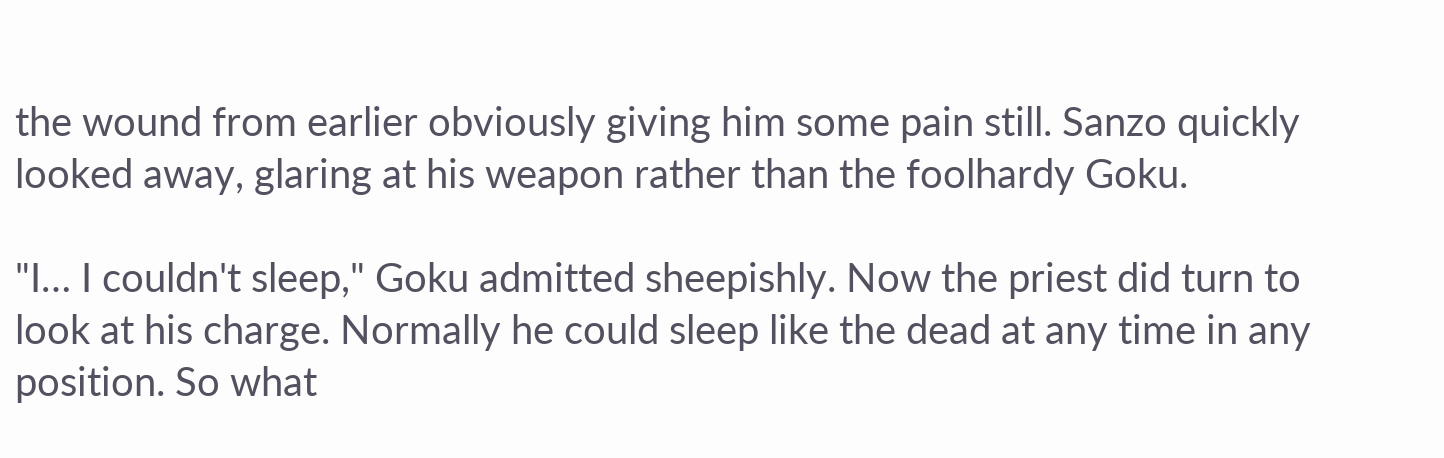the wound from earlier obviously giving him some pain still. Sanzo quickly looked away, glaring at his weapon rather than the foolhardy Goku.

"I… I couldn't sleep," Goku admitted sheepishly. Now the priest did turn to look at his charge. Normally he could sleep like the dead at any time in any position. So what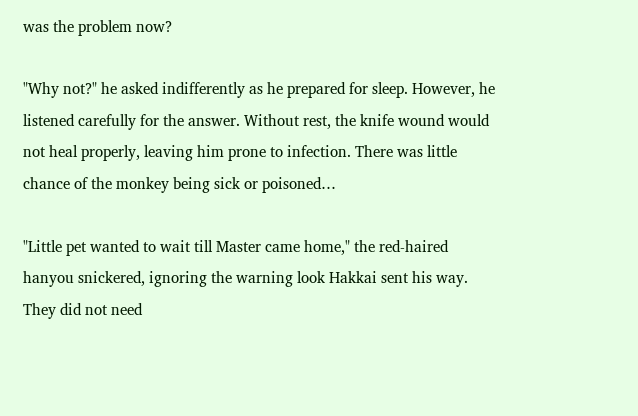was the problem now?

"Why not?" he asked indifferently as he prepared for sleep. However, he listened carefully for the answer. Without rest, the knife wound would not heal properly, leaving him prone to infection. There was little chance of the monkey being sick or poisoned…

"Little pet wanted to wait till Master came home," the red-haired hanyou snickered, ignoring the warning look Hakkai sent his way. They did not need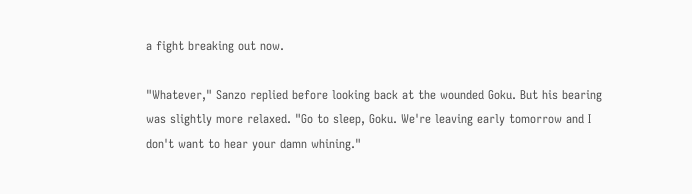a fight breaking out now.

"Whatever," Sanzo replied before looking back at the wounded Goku. But his bearing was slightly more relaxed. "Go to sleep, Goku. We're leaving early tomorrow and I don't want to hear your damn whining."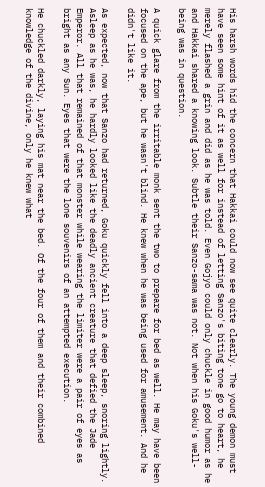His harsh words hid the concern that Hakkai could now see quite clearly. The young demon must have seen some hint of it as well for instead of letting Sanzo's biting tone go to heart, he merely flashed a grin and did as he was told. Even Gojyo could only chuckle in good humor as he and Hakkai shared a knowing look. Subtle their Sanzo-sama was not. Not when his Goku's well-being was in question.

A quick glare from the irritable monk sent the two to prepare for bed as well. He may have been focused on the ape, but he wasn't blind. He knew when he was being used for amusement. And he didn't like it.

As expected, now that Sanzo had returned, Goku quickly fell into a deep sleep, snoring lightly. Asleep as he was, he hardly looked like the deadly ancient creature that defied the Jade Emperor. All that remained of that monster while wearing the limiter were a pair of eyes as bright as any Sun. Eyes that were the lone souvenirs of an attempted execution.

He chuckled darkly, laying his mat near the bed. Of the four of them and their combined knowledge of the divine, only he knew what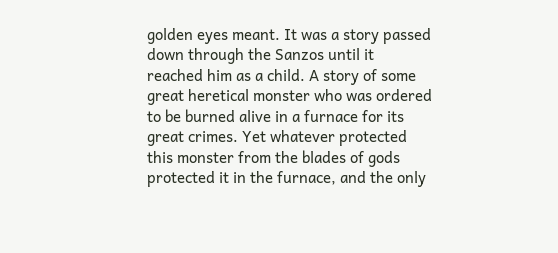golden eyes meant. It was a story passed down through the Sanzos until it reached him as a child. A story of some great heretical monster who was ordered to be burned alive in a furnace for its great crimes. Yet whatever protected this monster from the blades of gods protected it in the furnace, and the only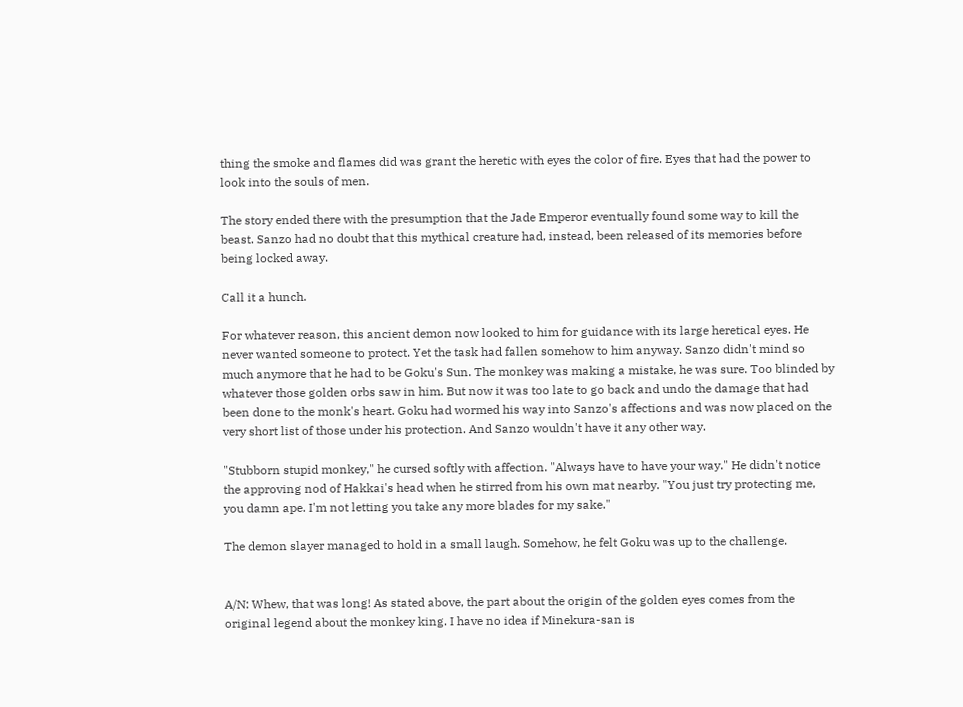thing the smoke and flames did was grant the heretic with eyes the color of fire. Eyes that had the power to look into the souls of men.

The story ended there with the presumption that the Jade Emperor eventually found some way to kill the beast. Sanzo had no doubt that this mythical creature had, instead, been released of its memories before being locked away.

Call it a hunch.

For whatever reason, this ancient demon now looked to him for guidance with its large heretical eyes. He never wanted someone to protect. Yet the task had fallen somehow to him anyway. Sanzo didn't mind so much anymore that he had to be Goku's Sun. The monkey was making a mistake, he was sure. Too blinded by whatever those golden orbs saw in him. But now it was too late to go back and undo the damage that had been done to the monk's heart. Goku had wormed his way into Sanzo's affections and was now placed on the very short list of those under his protection. And Sanzo wouldn't have it any other way.

"Stubborn stupid monkey," he cursed softly with affection. "Always have to have your way." He didn't notice the approving nod of Hakkai's head when he stirred from his own mat nearby. "You just try protecting me, you damn ape. I'm not letting you take any more blades for my sake."

The demon slayer managed to hold in a small laugh. Somehow, he felt Goku was up to the challenge.


A/N: Whew, that was long! As stated above, the part about the origin of the golden eyes comes from the original legend about the monkey king. I have no idea if Minekura-san is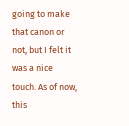going to make that canon or not, but I felt it was a nice touch. As of now, this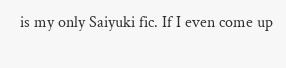is my only Saiyuki fic. If I even come up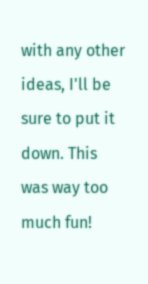with any other ideas, I'll be sure to put it down. This was way too much fun!